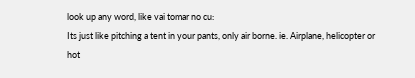look up any word, like vai tomar no cu:
Its just like pitching a tent in your pants, only air borne. ie. Airplane, helicopter or hot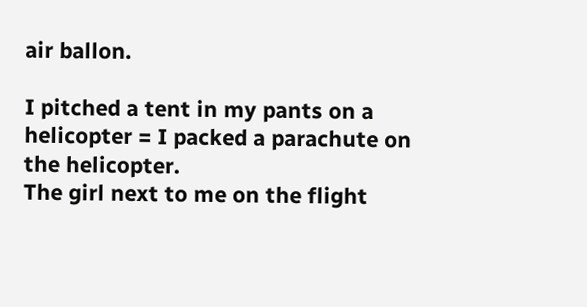air ballon.

I pitched a tent in my pants on a helicopter = I packed a parachute on the helicopter.
The girl next to me on the flight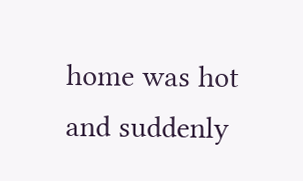home was hot and suddenly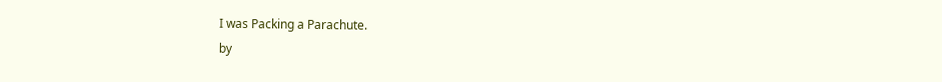I was Packing a Parachute.
by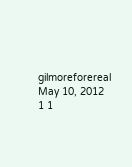gilmoreforereal May 10, 2012
1 1